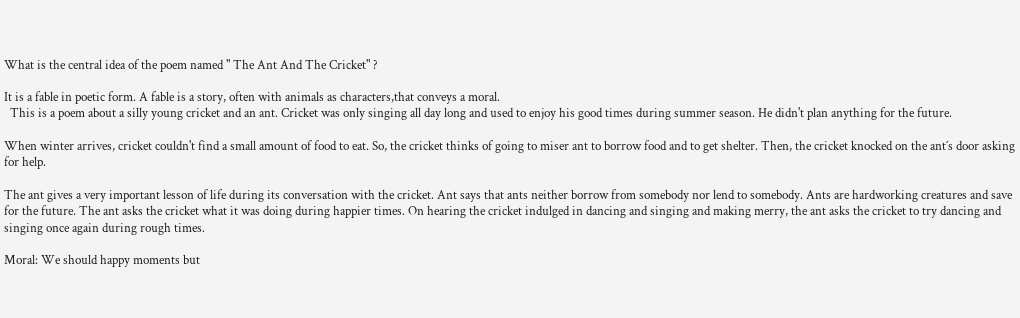What is the central idea of the poem named " The Ant And The Cricket" ?

It is a fable in poetic form. A fable is a story, often with animals as characters,that conveys a moral.
  This is a poem about a silly young cricket and an ant. Cricket was only singing all day long and used to enjoy his good times during summer season. He didn't plan anything for the future.

When winter arrives, cricket couldn't find a small amount of food to eat. So, the cricket thinks of going to miser ant to borrow food and to get shelter. Then, the cricket knocked on the ant´s door asking for help.

The ant gives a very important lesson of life during its conversation with the cricket. Ant says that ants neither borrow from somebody nor lend to somebody. Ants are hardworking creatures and save for the future. The ant asks the cricket what it was doing during happier times. On hearing the cricket indulged in dancing and singing and making merry, the ant asks the cricket to try dancing and singing once again during rough times.

Moral: We should happy moments but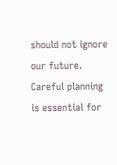should not ignore our future. Careful planning is essential for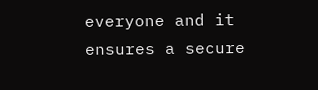everyone and it ensures a secure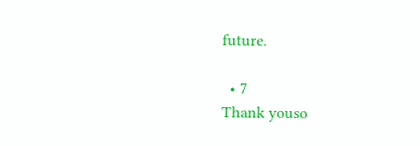future.

  • 7
Thank youso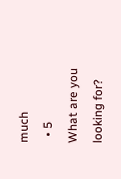much
  • 5
What are you looking for?